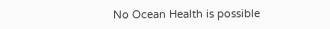No Ocean Health is possible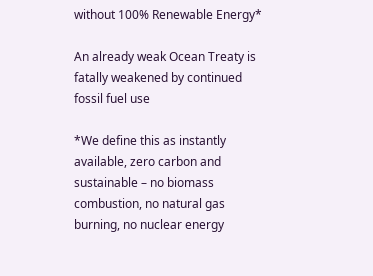without 100% Renewable Energy*

An already weak Ocean Treaty is fatally weakened by continued fossil fuel use

*We define this as instantly available, zero carbon and sustainable – no biomass combustion, no natural gas burning, no nuclear energy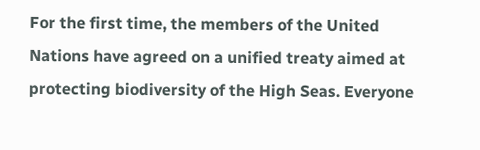For the first time, the members of the United Nations have agreed on a unified treaty aimed at protecting biodiversity of the High Seas. Everyone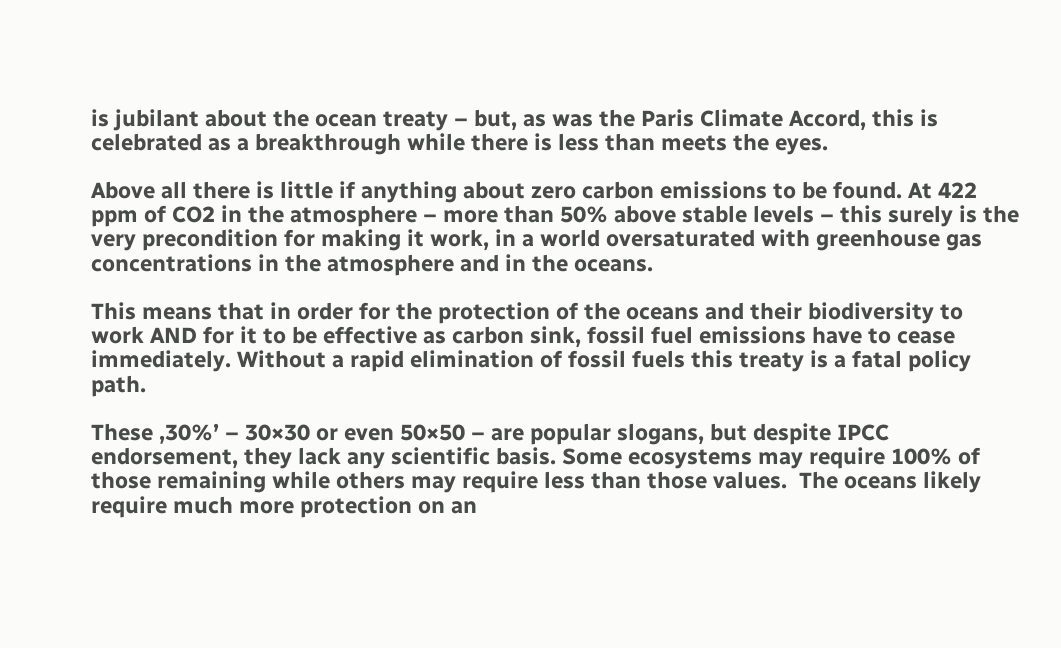is jubilant about the ocean treaty – but, as was the Paris Climate Accord, this is celebrated as a breakthrough while there is less than meets the eyes.

Above all there is little if anything about zero carbon emissions to be found. At 422 ppm of CO2 in the atmosphere – more than 50% above stable levels – this surely is the very precondition for making it work, in a world oversaturated with greenhouse gas concentrations in the atmosphere and in the oceans.

This means that in order for the protection of the oceans and their biodiversity to work AND for it to be effective as carbon sink, fossil fuel emissions have to cease immediately. Without a rapid elimination of fossil fuels this treaty is a fatal policy path.

These ‚30%’ – 30×30 or even 50×50 – are popular slogans, but despite IPCC endorsement, they lack any scientific basis. Some ecosystems may require 100% of those remaining while others may require less than those values.  The oceans likely require much more protection on an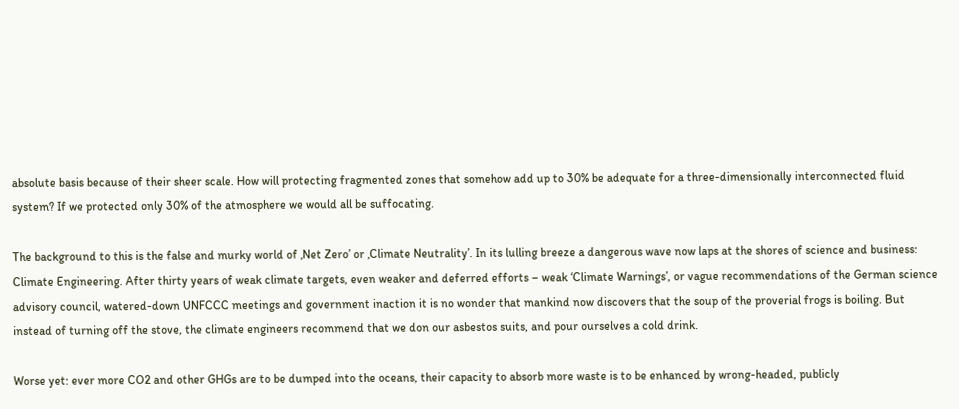absolute basis because of their sheer scale. How will protecting fragmented zones that somehow add up to 30% be adequate for a three-dimensionally interconnected fluid system? If we protected only 30% of the atmosphere we would all be suffocating.

The background to this is the false and murky world of ‚Net Zero’ or ‚Climate Neutrality’. In its lulling breeze a dangerous wave now laps at the shores of science and business: Climate Engineering. After thirty years of weak climate targets, even weaker and deferred efforts – weak ‘Climate Warnings’, or vague recommendations of the German science advisory council, watered-down UNFCCC meetings and government inaction it is no wonder that mankind now discovers that the soup of the proverial frogs is boiling. But instead of turning off the stove, the climate engineers recommend that we don our asbestos suits, and pour ourselves a cold drink.

Worse yet: ever more CO2 and other GHGs are to be dumped into the oceans, their capacity to absorb more waste is to be enhanced by wrong-headed, publicly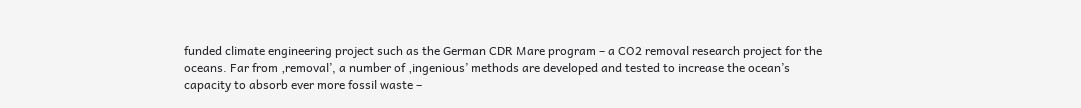funded climate engineering project such as the German CDR Mare program – a CO2 removal research project for the oceans. Far from ‚removal’, a number of ‚ingenious’ methods are developed and tested to increase the ocean’s capacity to absorb ever more fossil waste –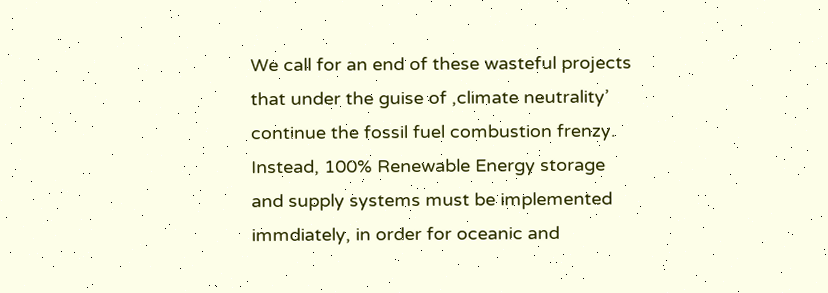We call for an end of these wasteful projects that under the guise of ‚climate neutrality’ continue the fossil fuel combustion frenzy. Instead, 100% Renewable Energy storage and supply systems must be implemented immdiately, in order for oceanic and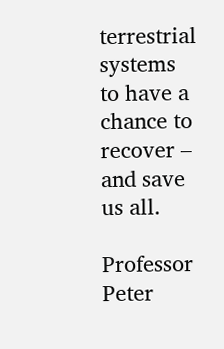terrestrial systems to have a chance to recover – and save us all.

Professor Peter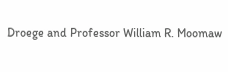Droege and Professor William R. Moomaw